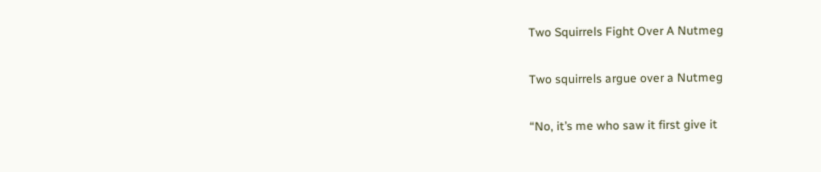Two Squirrels Fight Over A Nutmeg

Two squirrels argue over a Nutmeg

“No, it’s me who saw it first give it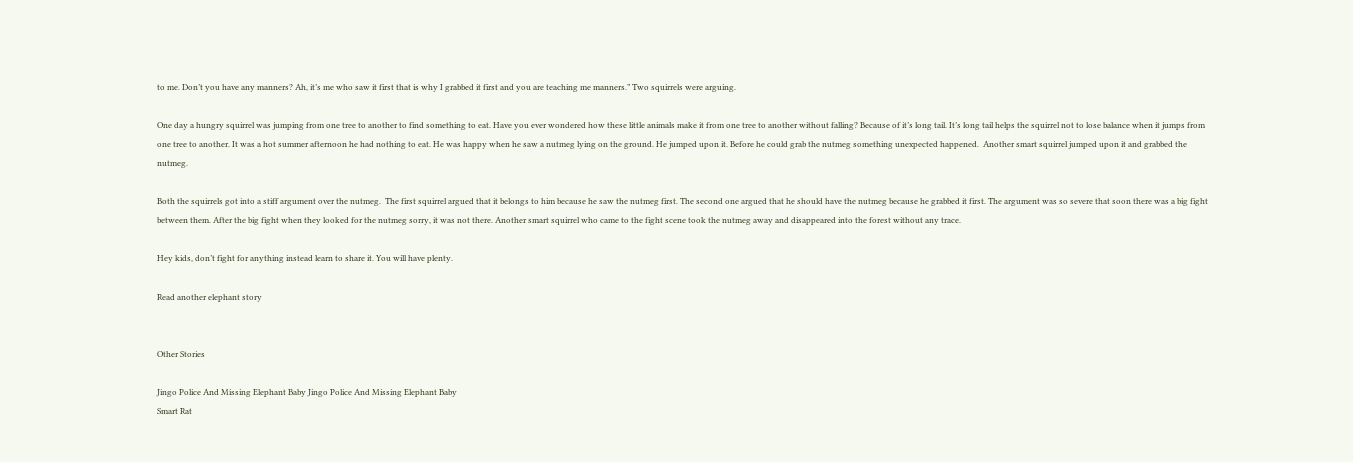to me. Don’t you have any manners? Ah, it’s me who saw it first that is why I grabbed it first and you are teaching me manners.” Two squirrels were arguing.

One day a hungry squirrel was jumping from one tree to another to find something to eat. Have you ever wondered how these little animals make it from one tree to another without falling? Because of it’s long tail. It’s long tail helps the squirrel not to lose balance when it jumps from one tree to another. It was a hot summer afternoon he had nothing to eat. He was happy when he saw a nutmeg lying on the ground. He jumped upon it. Before he could grab the nutmeg something unexpected happened.  Another smart squirrel jumped upon it and grabbed the nutmeg.

Both the squirrels got into a stiff argument over the nutmeg.  The first squirrel argued that it belongs to him because he saw the nutmeg first. The second one argued that he should have the nutmeg because he grabbed it first. The argument was so severe that soon there was a big fight between them. After the big fight when they looked for the nutmeg sorry, it was not there. Another smart squirrel who came to the fight scene took the nutmeg away and disappeared into the forest without any trace.

Hey kids, don’t fight for anything instead learn to share it. You will have plenty.

Read another elephant story


Other Stories

Jingo Police And Missing Elephant Baby Jingo Police And Missing Elephant Baby
Smart Rat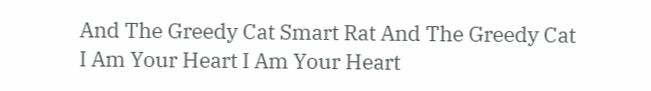And The Greedy Cat Smart Rat And The Greedy Cat
I Am Your Heart I Am Your Heart